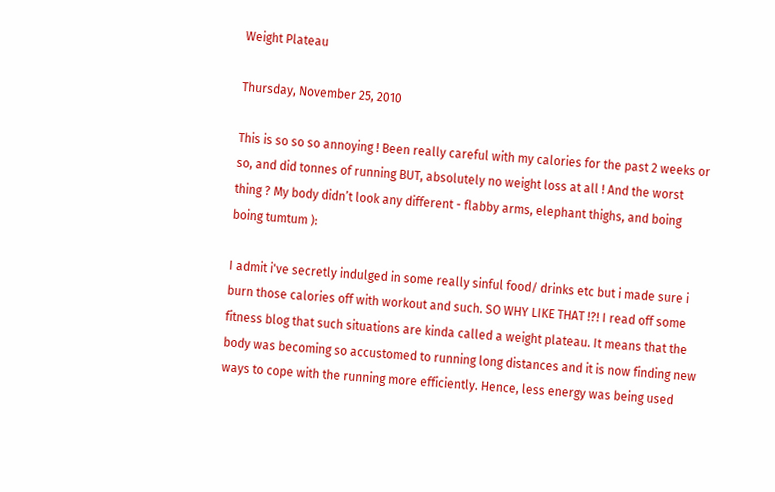Weight Plateau

Thursday, November 25, 2010

This is so so so annoying ! Been really careful with my calories for the past 2 weeks or so, and did tonnes of running BUT, absolutely no weight loss at all ! And the worst thing ? My body didn’t look any different - flabby arms, elephant thighs, and boing boing tumtum ):

I admit i've secretly indulged in some really sinful food/ drinks etc but i made sure i burn those calories off with workout and such. SO WHY LIKE THAT !?! I read off some fitness blog that such situations are kinda called a weight plateau. It means that the body was becoming so accustomed to running long distances and it is now finding new ways to cope with the running more efficiently. Hence, less energy was being used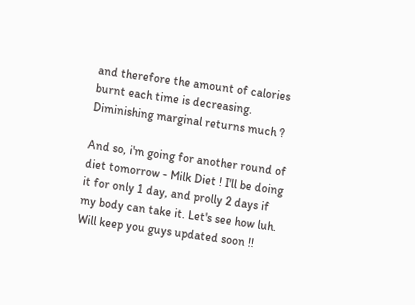and therefore the amount of calories burnt each time is decreasing. Diminishing marginal returns much ?

And so, i'm going for another round of diet tomorrow - Milk Diet ! I'll be doing it for only 1 day, and prolly 2 days if my body can take it. Let's see how luh. Will keep you guys updated soon !!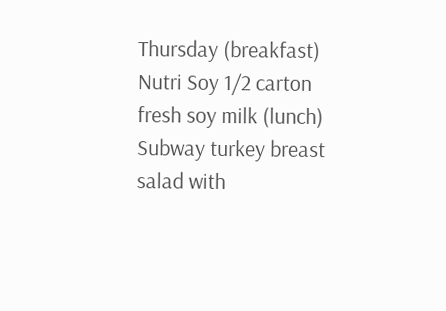Thursday (breakfast) Nutri Soy 1/2 carton fresh soy milk (lunch) Subway turkey breast salad with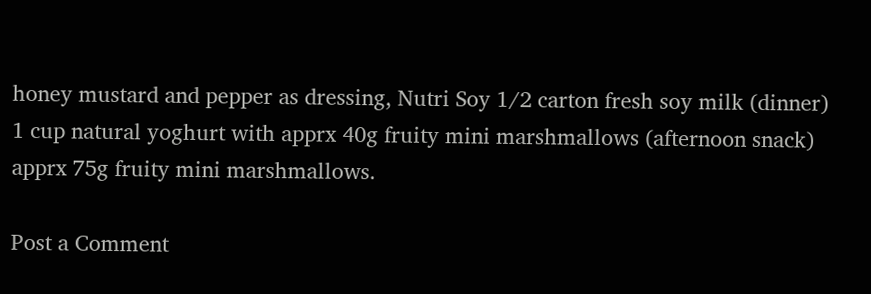honey mustard and pepper as dressing, Nutri Soy 1/2 carton fresh soy milk (dinner) 1 cup natural yoghurt with apprx 40g fruity mini marshmallows (afternoon snack) apprx 75g fruity mini marshmallows.

Post a Comment